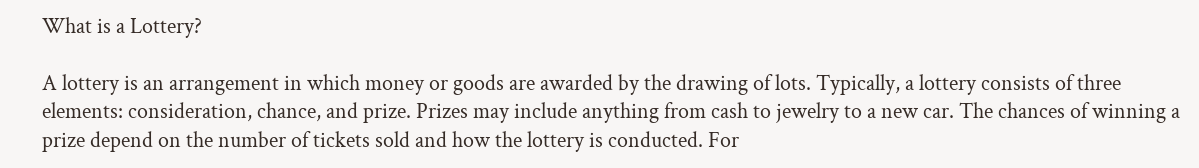What is a Lottery?

A lottery is an arrangement in which money or goods are awarded by the drawing of lots. Typically, a lottery consists of three elements: consideration, chance, and prize. Prizes may include anything from cash to jewelry to a new car. The chances of winning a prize depend on the number of tickets sold and how the lottery is conducted. For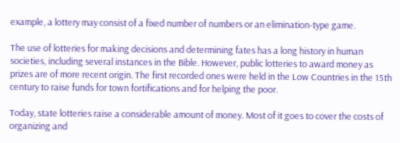example, a lottery may consist of a fixed number of numbers or an elimination-type game.

The use of lotteries for making decisions and determining fates has a long history in human societies, including several instances in the Bible. However, public lotteries to award money as prizes are of more recent origin. The first recorded ones were held in the Low Countries in the 15th century to raise funds for town fortifications and for helping the poor.

Today, state lotteries raise a considerable amount of money. Most of it goes to cover the costs of organizing and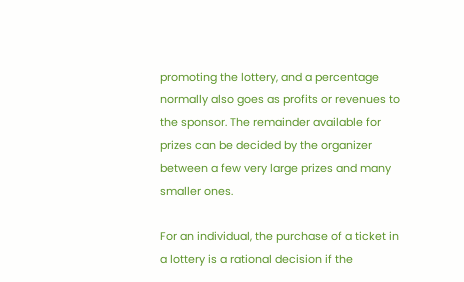promoting the lottery, and a percentage normally also goes as profits or revenues to the sponsor. The remainder available for prizes can be decided by the organizer between a few very large prizes and many smaller ones.

For an individual, the purchase of a ticket in a lottery is a rational decision if the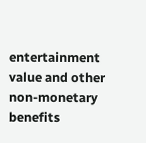entertainment value and other non-monetary benefits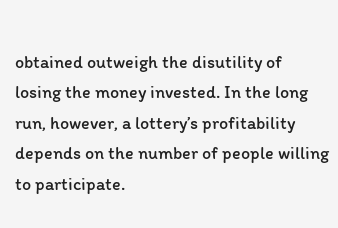obtained outweigh the disutility of losing the money invested. In the long run, however, a lottery’s profitability depends on the number of people willing to participate.